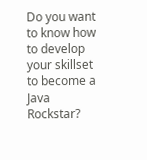Do you want to know how to develop your skillset to become a Java Rockstar?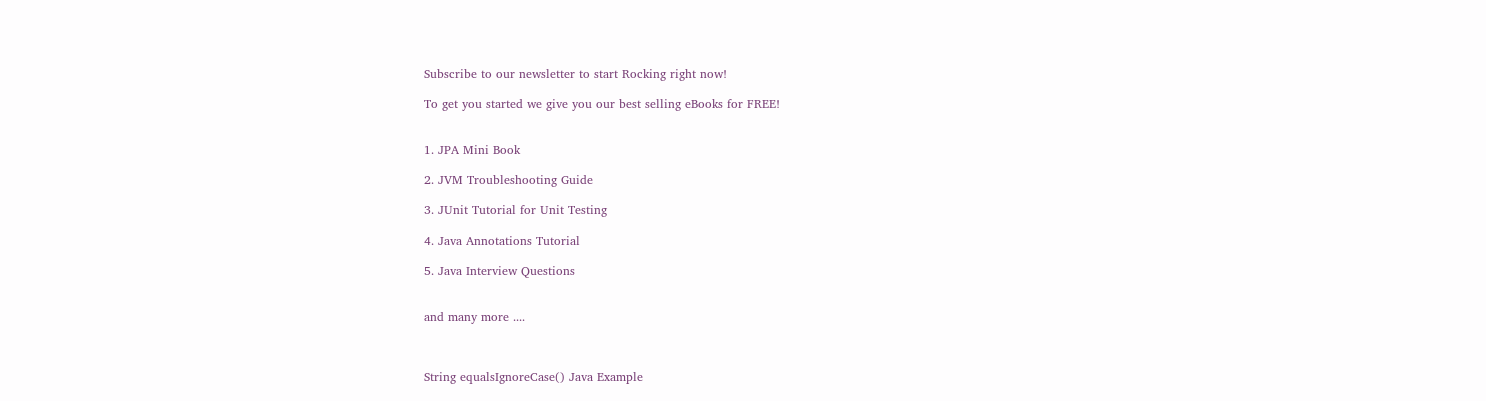Subscribe to our newsletter to start Rocking right now!

To get you started we give you our best selling eBooks for FREE!


1. JPA Mini Book

2. JVM Troubleshooting Guide

3. JUnit Tutorial for Unit Testing

4. Java Annotations Tutorial

5. Java Interview Questions


and many more ....



String equalsIgnoreCase() Java Example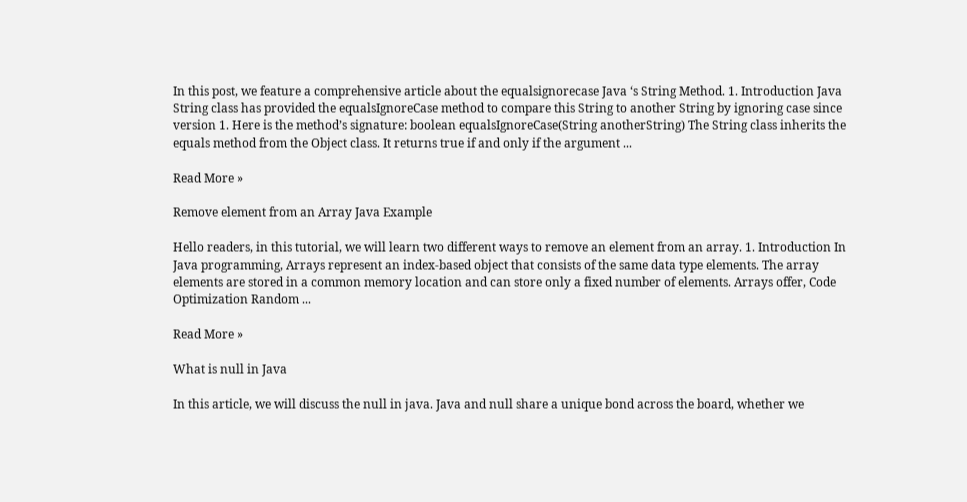In this post, we feature a comprehensive article about the equalsignorecase Java ‘s String Method. 1. Introduction Java String class has provided the equalsIgnoreCase method to compare this String to another String by ignoring case since version 1. Here is the method’s signature: boolean equalsIgnoreCase(String anotherString) The String class inherits the equals method from the Object class. It returns true if and only if the argument ...

Read More »

Remove element from an Array Java Example

Hello readers, in this tutorial, we will learn two different ways to remove an element from an array. 1. Introduction In Java programming, Arrays represent an index-based object that consists of the same data type elements. The array elements are stored in a common memory location and can store only a fixed number of elements. Arrays offer, Code Optimization Random ...

Read More »

What is null in Java

In this article, we will discuss the null in java. Java and null share a unique bond across the board, whether we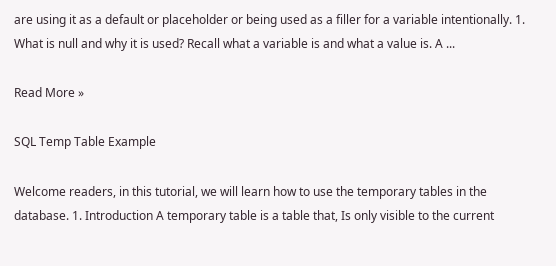are using it as a default or placeholder or being used as a filler for a variable intentionally. 1. What is null and why it is used? Recall what a variable is and what a value is. A ...

Read More »

SQL Temp Table Example

Welcome readers, in this tutorial, we will learn how to use the temporary tables in the database. 1. Introduction A temporary table is a table that, Is only visible to the current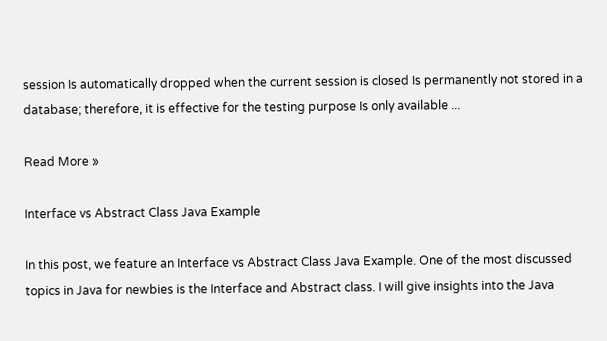session Is automatically dropped when the current session is closed Is permanently not stored in a database; therefore, it is effective for the testing purpose Is only available ...

Read More »

Interface vs Abstract Class Java Example

In this post, we feature an Interface vs Abstract Class Java Example. One of the most discussed topics in Java for newbies is the Interface and Abstract class. I will give insights into the Java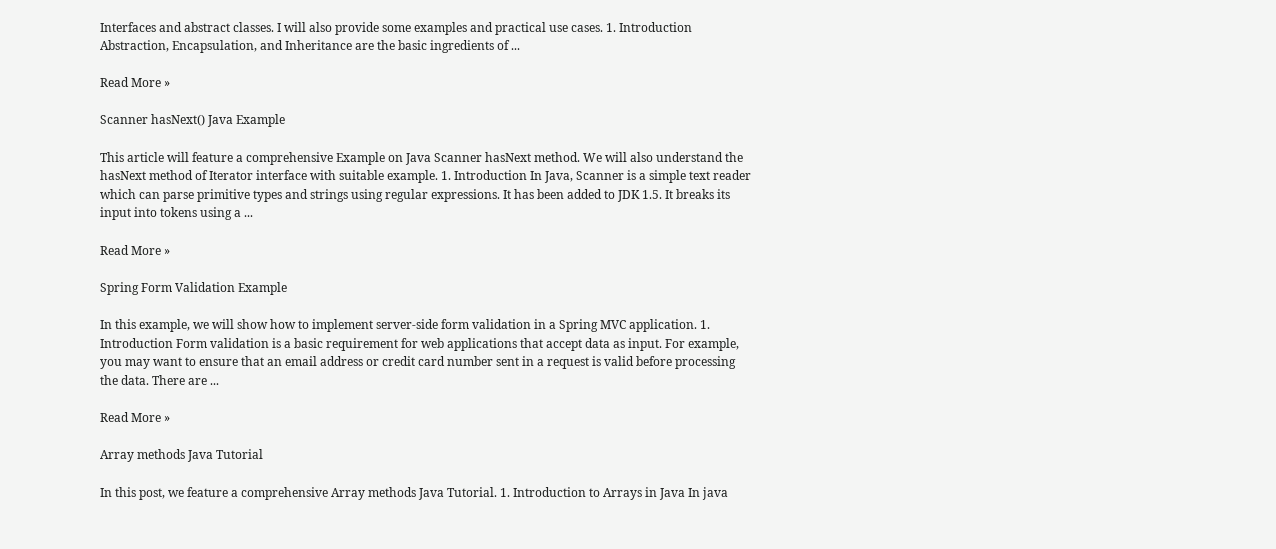Interfaces and abstract classes. I will also provide some examples and practical use cases. 1. Introduction Abstraction, Encapsulation, and Inheritance are the basic ingredients of ...

Read More »

Scanner hasNext() Java Example

This article will feature a comprehensive Example on Java Scanner hasNext method. We will also understand the hasNext method of Iterator interface with suitable example. 1. Introduction In Java, Scanner is a simple text reader which can parse primitive types and strings using regular expressions. It has been added to JDK 1.5. It breaks its input into tokens using a ...

Read More »

Spring Form Validation Example

In this example, we will show how to implement server-side form validation in a Spring MVC application. 1. Introduction Form validation is a basic requirement for web applications that accept data as input. For example, you may want to ensure that an email address or credit card number sent in a request is valid before processing the data. There are ...

Read More »

Array methods Java Tutorial

In this post, we feature a comprehensive Array methods Java Tutorial. 1. Introduction to Arrays in Java In java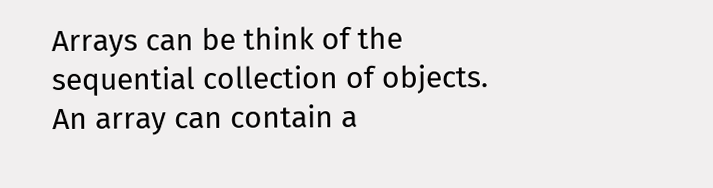Arrays can be think of the sequential collection of objects. An array can contain a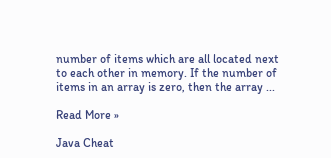number of items which are all located next to each other in memory. If the number of items in an array is zero, then the array ...

Read More »

Java Cheat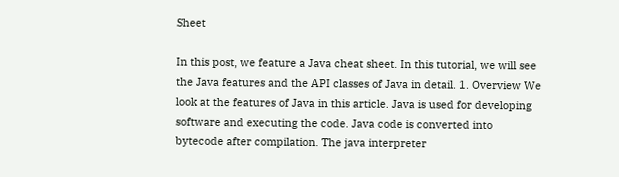Sheet

In this post, we feature a Java cheat sheet. In this tutorial, we will see the Java features and the API classes of Java in detail. 1. Overview We look at the features of Java in this article. Java is used for developing software and executing the code. Java code is converted into bytecode after compilation. The java interpreter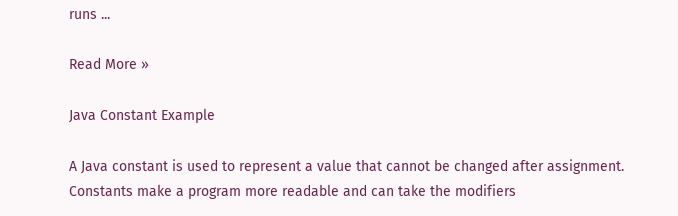runs ...

Read More »

Java Constant Example

A Java constant is used to represent a value that cannot be changed after assignment. Constants make a program more readable and can take the modifiers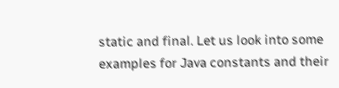static and final. Let us look into some examples for Java constants and their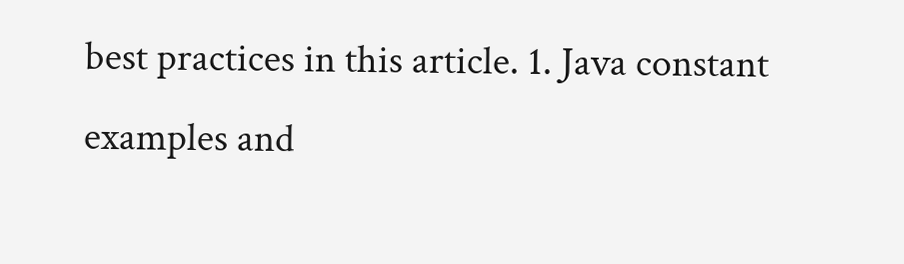best practices in this article. 1. Java constant examples and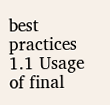best practices 1.1 Usage of final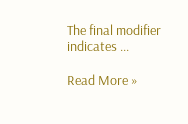The final modifier indicates ...

Read More »